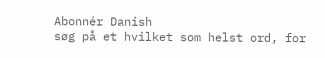Abonnér Danish
søg på et hvilket som helst ord, for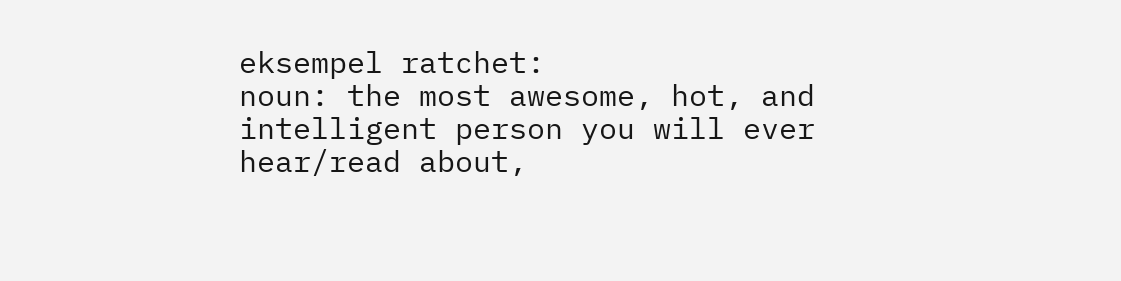eksempel ratchet:
noun: the most awesome, hot, and intelligent person you will ever hear/read about,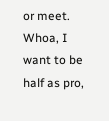or meet.
Whoa, I want to be half as pro,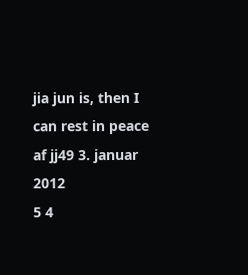jia jun is, then I can rest in peace
af jj49 3. januar 2012
5 4